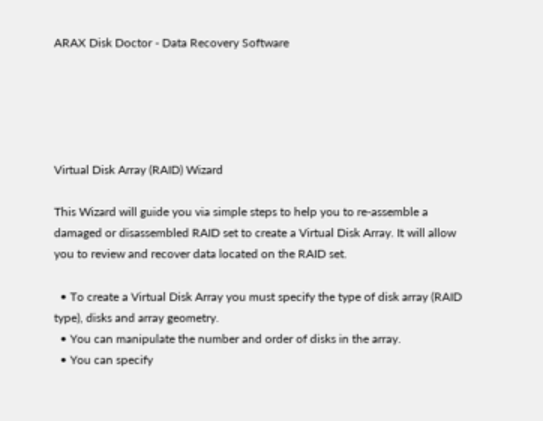ARAX Disk Doctor - Data Recovery Software





Virtual Disk Array (RAID) Wizard

This Wizard will guide you via simple steps to help you to re-assemble a damaged or disassembled RAID set to create a Virtual Disk Array. It will allow you to review and recover data located on the RAID set.

  • To create a Virtual Disk Array you must specify the type of disk array (RAID type), disks and array geometry.
  • You can manipulate the number and order of disks in the array.
  • You can specify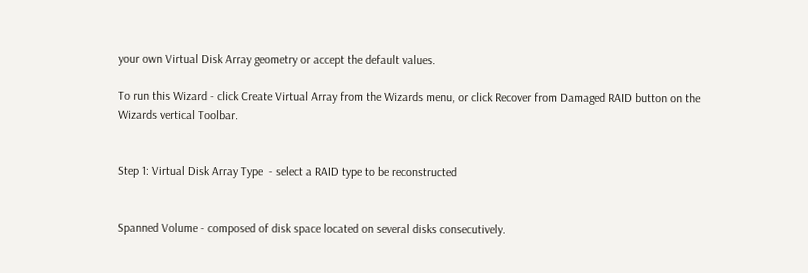your own Virtual Disk Array geometry or accept the default values.

To run this Wizard - click Create Virtual Array from the Wizards menu, or click Recover from Damaged RAID button on the Wizards vertical Toolbar.


Step 1: Virtual Disk Array Type  - select a RAID type to be reconstructed


Spanned Volume - composed of disk space located on several disks consecutively.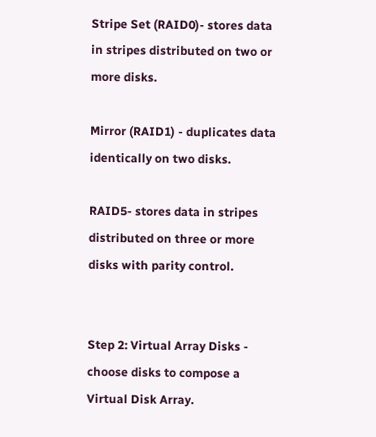Stripe Set (RAID0)- stores data in stripes distributed on two or more disks.

Mirror (RAID1) - duplicates data identically on two disks.

RAID5- stores data in stripes distributed on three or more disks with parity control.


Step 2: Virtual Array Disks - choose disks to compose a Virtual Disk Array.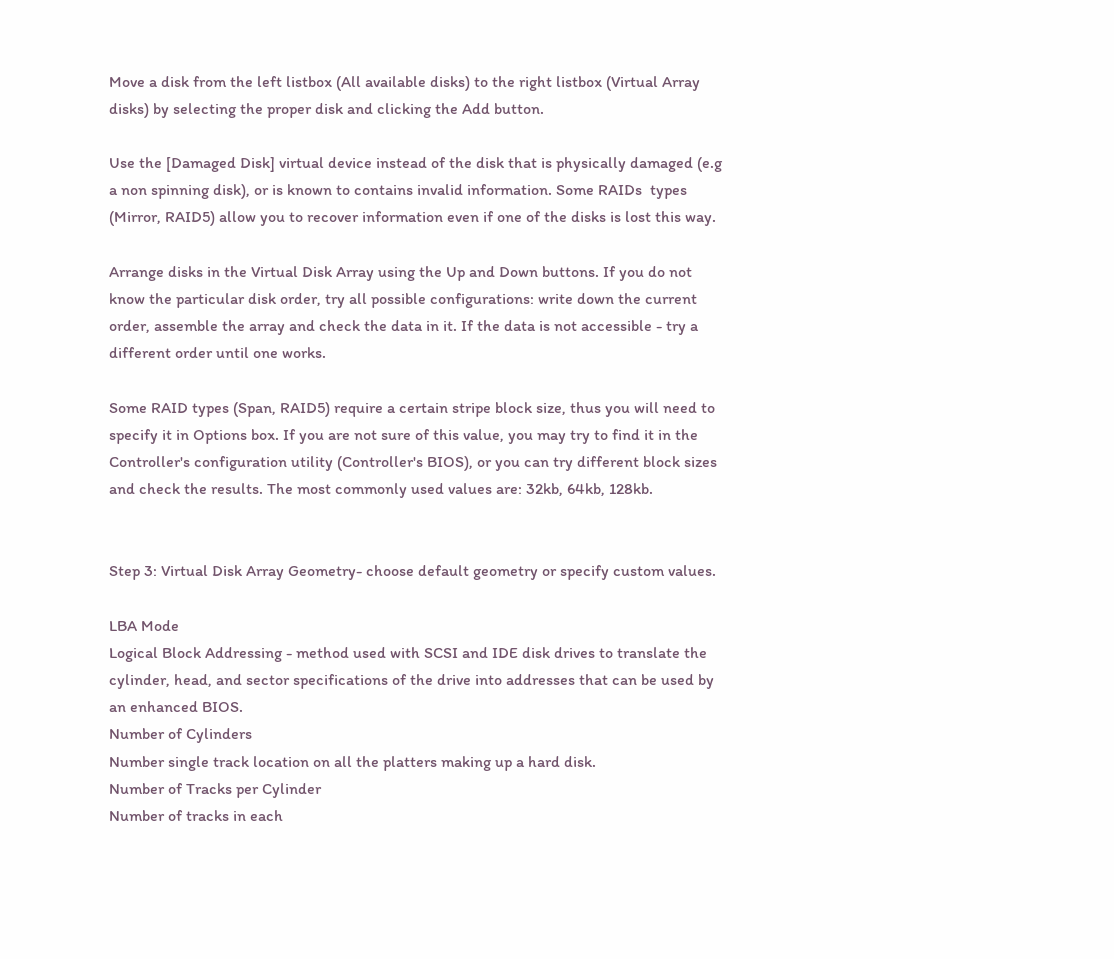Move a disk from the left listbox (All available disks) to the right listbox (Virtual Array disks) by selecting the proper disk and clicking the Add button.

Use the [Damaged Disk] virtual device instead of the disk that is physically damaged (e.g a non spinning disk), or is known to contains invalid information. Some RAIDs  types (Mirror, RAID5) allow you to recover information even if one of the disks is lost this way.

Arrange disks in the Virtual Disk Array using the Up and Down buttons. If you do not know the particular disk order, try all possible configurations: write down the current order, assemble the array and check the data in it. If the data is not accessible - try a different order until one works.

Some RAID types (Span, RAID5) require a certain stripe block size, thus you will need to specify it in Options box. If you are not sure of this value, you may try to find it in the Controller's configuration utility (Controller's BIOS), or you can try different block sizes and check the results. The most commonly used values are: 32kb, 64kb, 128kb.


Step 3: Virtual Disk Array Geometry- choose default geometry or specify custom values.

LBA Mode
Logical Block Addressing - method used with SCSI and IDE disk drives to translate the cylinder, head, and sector specifications of the drive into addresses that can be used by an enhanced BIOS.
Number of Cylinders
Number single track location on all the platters making up a hard disk.
Number of Tracks per Cylinder
Number of tracks in each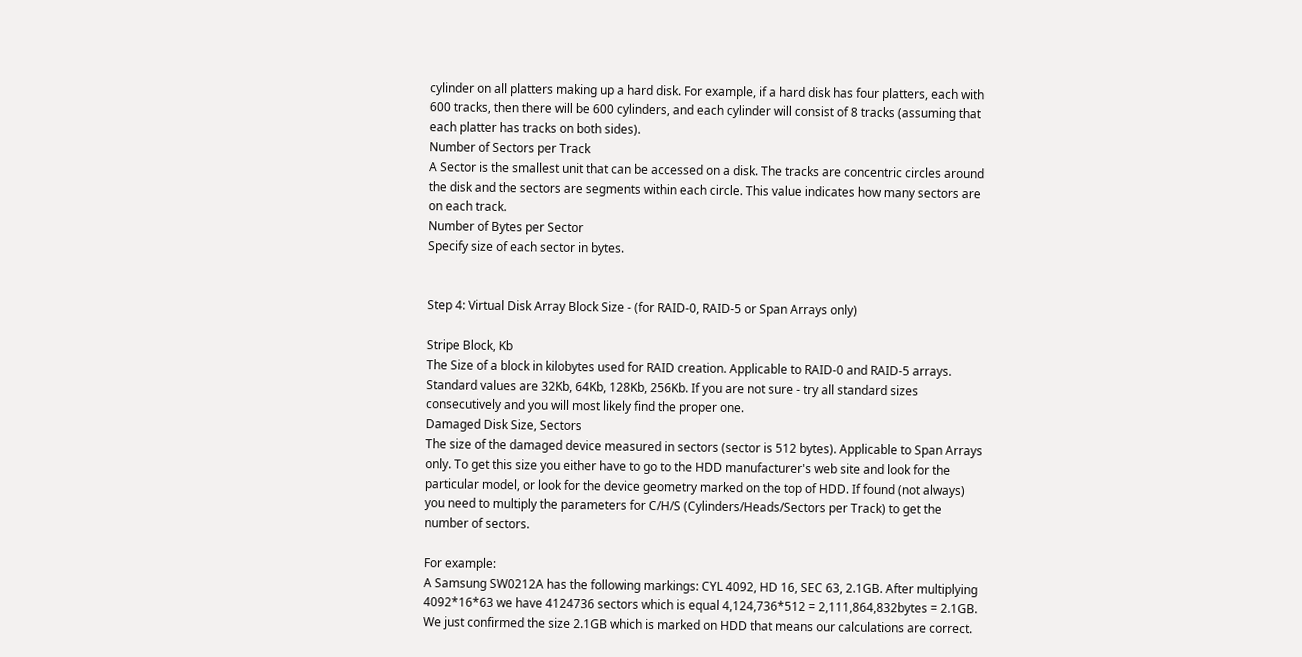cylinder on all platters making up a hard disk. For example, if a hard disk has four platters, each with 600 tracks, then there will be 600 cylinders, and each cylinder will consist of 8 tracks (assuming that each platter has tracks on both sides).
Number of Sectors per Track
A Sector is the smallest unit that can be accessed on a disk. The tracks are concentric circles around the disk and the sectors are segments within each circle. This value indicates how many sectors are on each track.
Number of Bytes per Sector
Specify size of each sector in bytes.


Step 4: Virtual Disk Array Block Size - (for RAID-0, RAID-5 or Span Arrays only)

Stripe Block, Kb
The Size of a block in kilobytes used for RAID creation. Applicable to RAID-0 and RAID-5 arrays. Standard values are 32Kb, 64Kb, 128Kb, 256Kb. If you are not sure - try all standard sizes consecutively and you will most likely find the proper one.
Damaged Disk Size, Sectors
The size of the damaged device measured in sectors (sector is 512 bytes). Applicable to Span Arrays only. To get this size you either have to go to the HDD manufacturer's web site and look for the particular model, or look for the device geometry marked on the top of HDD. If found (not always) you need to multiply the parameters for C/H/S (Cylinders/Heads/Sectors per Track) to get the number of sectors.

For example:
A Samsung SW0212A has the following markings: CYL 4092, HD 16, SEC 63, 2.1GB. After multiplying 4092*16*63 we have 4124736 sectors which is equal 4,124,736*512 = 2,111,864,832bytes = 2.1GB. We just confirmed the size 2.1GB which is marked on HDD that means our calculations are correct.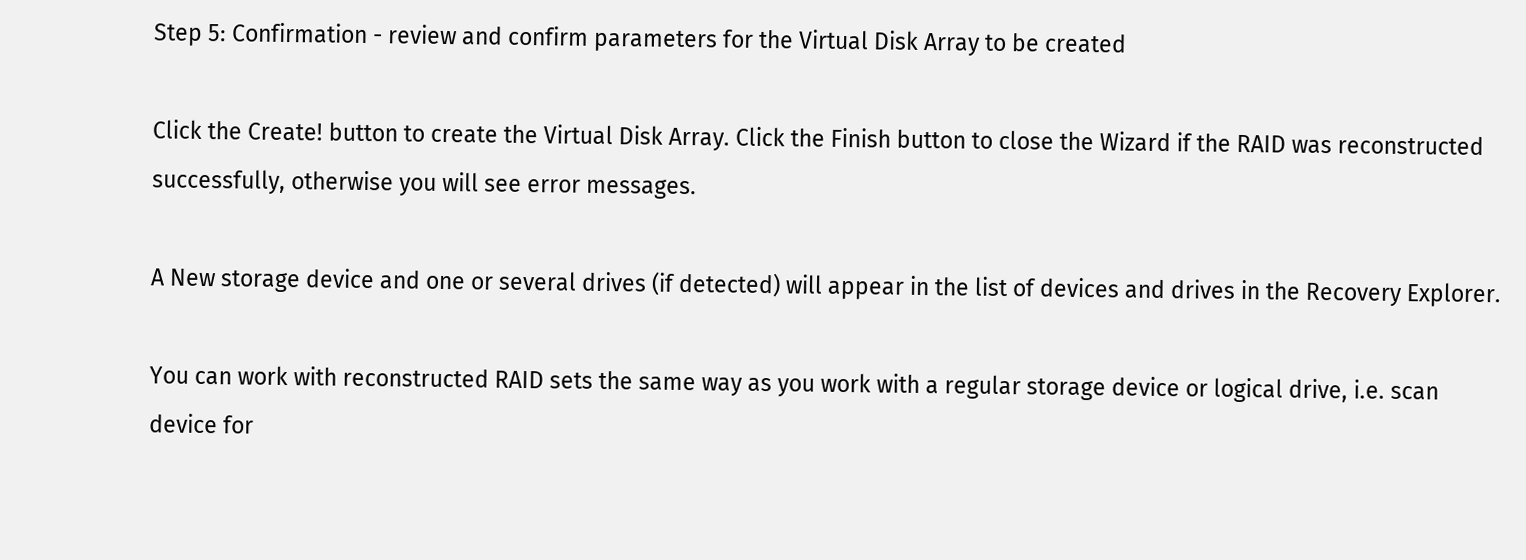Step 5: Confirmation - review and confirm parameters for the Virtual Disk Array to be created

Click the Create! button to create the Virtual Disk Array. Click the Finish button to close the Wizard if the RAID was reconstructed successfully, otherwise you will see error messages.

A New storage device and one or several drives (if detected) will appear in the list of devices and drives in the Recovery Explorer.

You can work with reconstructed RAID sets the same way as you work with a regular storage device or logical drive, i.e. scan device for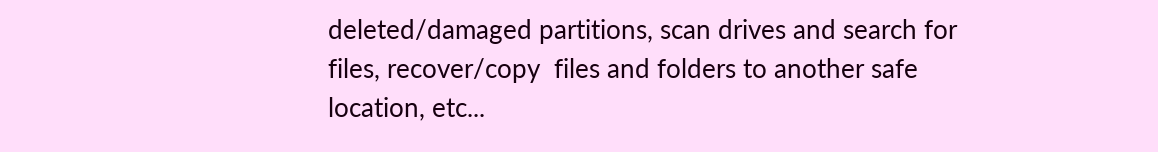deleted/damaged partitions, scan drives and search for files, recover/copy  files and folders to another safe location, etc...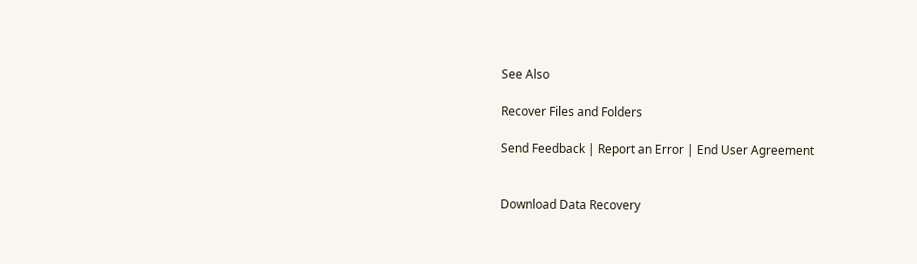See Also

Recover Files and Folders

Send Feedback | Report an Error | End User Agreement


Download Data Recovery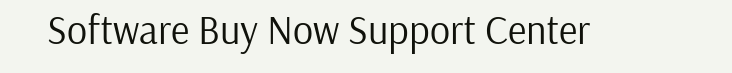Software Buy Now Support Center